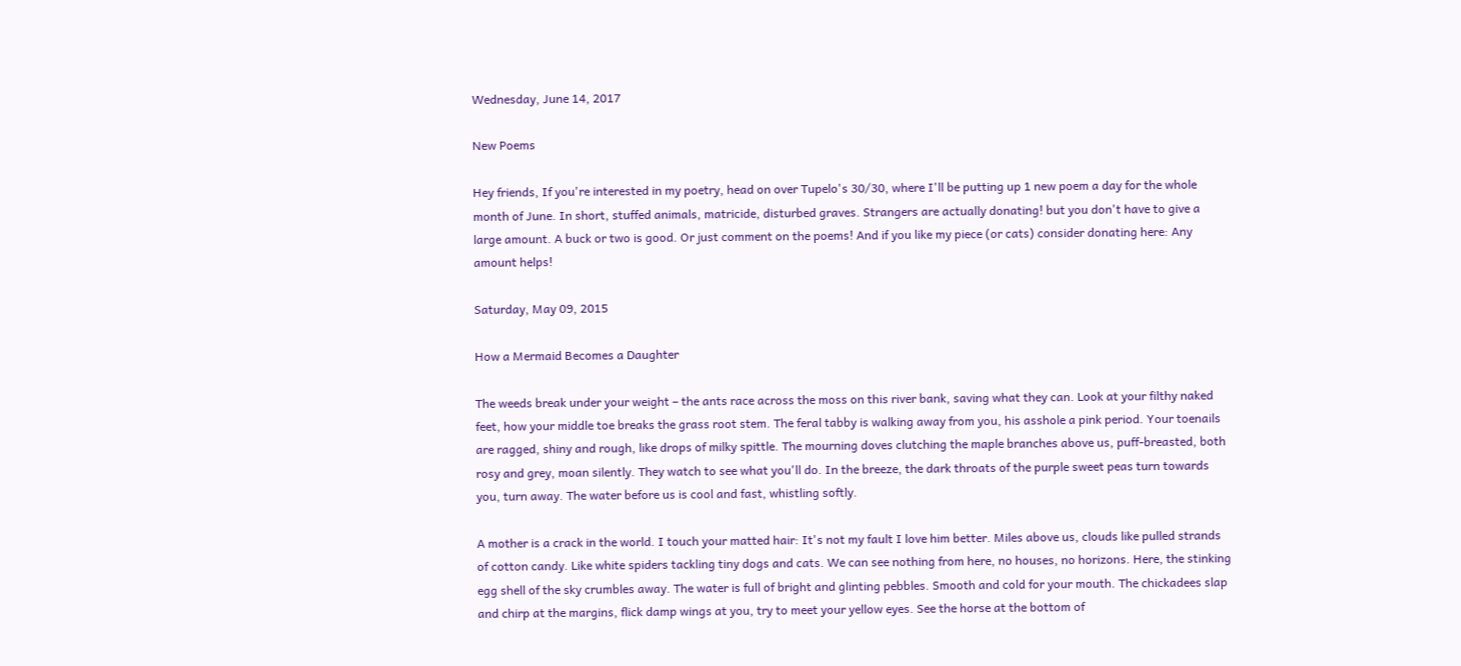Wednesday, June 14, 2017

New Poems

Hey friends, If you're interested in my poetry, head on over Tupelo's 30/30, where I'll be putting up 1 new poem a day for the whole month of June. In short, stuffed animals, matricide, disturbed graves. Strangers are actually donating! but you don't have to give a large amount. A buck or two is good. Or just comment on the poems! And if you like my piece (or cats) consider donating here: Any amount helps!

Saturday, May 09, 2015

How a Mermaid Becomes a Daughter

The weeds break under your weight – the ants race across the moss on this river bank, saving what they can. Look at your filthy naked feet, how your middle toe breaks the grass root stem. The feral tabby is walking away from you, his asshole a pink period. Your toenails are ragged, shiny and rough, like drops of milky spittle. The mourning doves clutching the maple branches above us, puff-breasted, both rosy and grey, moan silently. They watch to see what you'll do. In the breeze, the dark throats of the purple sweet peas turn towards you, turn away. The water before us is cool and fast, whistling softly.

A mother is a crack in the world. I touch your matted hair: It's not my fault I love him better. Miles above us, clouds like pulled strands of cotton candy. Like white spiders tackling tiny dogs and cats. We can see nothing from here, no houses, no horizons. Here, the stinking egg shell of the sky crumbles away. The water is full of bright and glinting pebbles. Smooth and cold for your mouth. The chickadees slap and chirp at the margins, flick damp wings at you, try to meet your yellow eyes. See the horse at the bottom of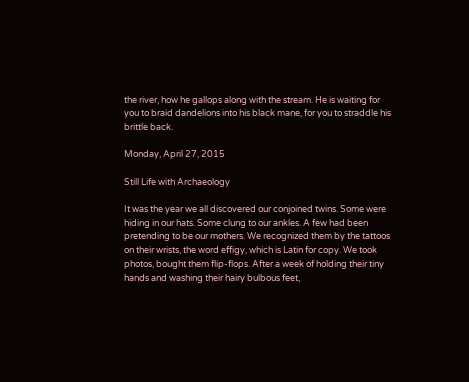the river, how he gallops along with the stream. He is waiting for you to braid dandelions into his black mane, for you to straddle his brittle back.

Monday, April 27, 2015

Still Life with Archaeology

It was the year we all discovered our conjoined twins. Some were hiding in our hats. Some clung to our ankles. A few had been pretending to be our mothers. We recognized them by the tattoos on their wrists, the word effigy, which is Latin for copy. We took photos, bought them flip-flops. After a week of holding their tiny hands and washing their hairy bulbous feet,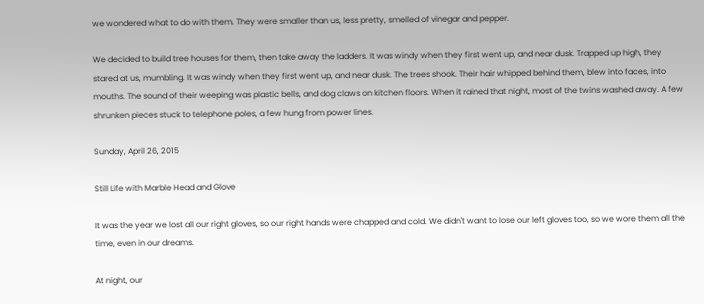we wondered what to do with them. They were smaller than us, less pretty, smelled of vinegar and pepper.

We decided to build tree houses for them, then take away the ladders. It was windy when they first went up, and near dusk. Trapped up high, they stared at us, mumbling. It was windy when they first went up, and near dusk. The trees shook. Their hair whipped behind them, blew into faces, into mouths. The sound of their weeping was plastic bells, and dog claws on kitchen floors. When it rained that night, most of the twins washed away. A few shrunken pieces stuck to telephone poles, a few hung from power lines.

Sunday, April 26, 2015

Still Life with Marble Head and Glove

It was the year we lost all our right gloves, so our right hands were chapped and cold. We didn't want to lose our left gloves too, so we wore them all the time, even in our dreams.

At night, our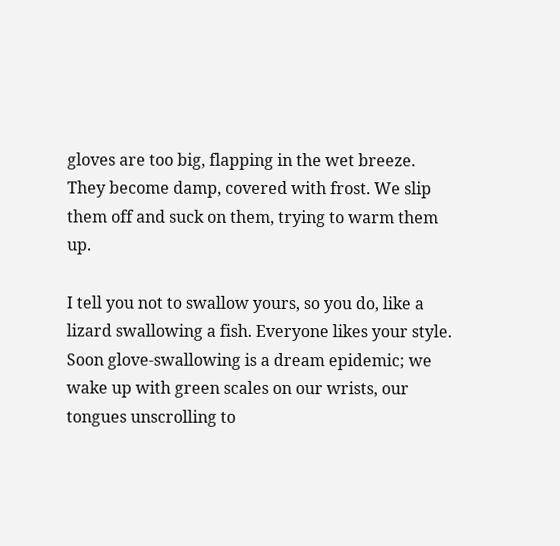gloves are too big, flapping in the wet breeze. They become damp, covered with frost. We slip them off and suck on them, trying to warm them up.

I tell you not to swallow yours, so you do, like a lizard swallowing a fish. Everyone likes your style. Soon glove-swallowing is a dream epidemic; we wake up with green scales on our wrists, our tongues unscrolling to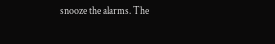snooze the alarms. The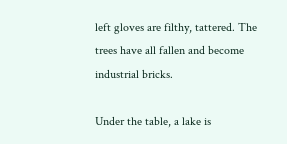left gloves are filthy, tattered. The trees have all fallen and become industrial bricks.

Under the table, a lake is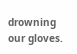drowning our gloves.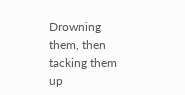Drowning them, then tacking them up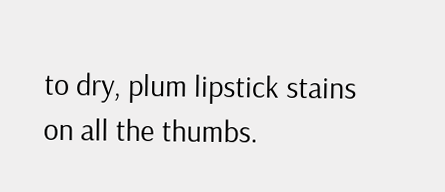to dry, plum lipstick stains on all the thumbs.